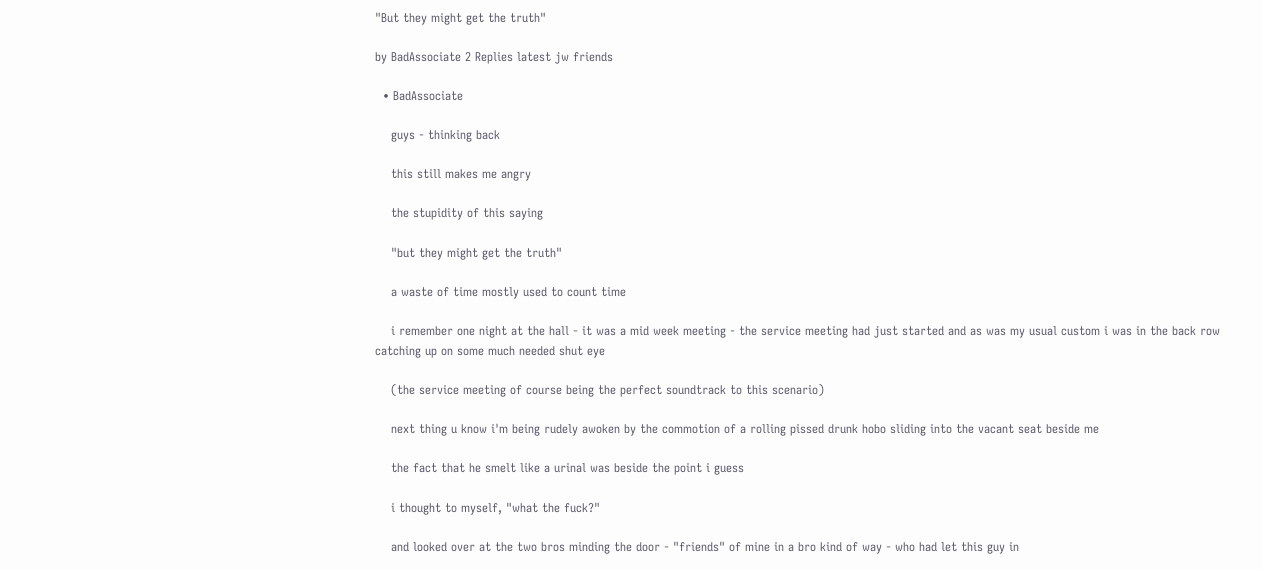"But they might get the truth"

by BadAssociate 2 Replies latest jw friends

  • BadAssociate

    guys - thinking back

    this still makes me angry

    the stupidity of this saying

    "but they might get the truth"

    a waste of time mostly used to count time

    i remember one night at the hall - it was a mid week meeting - the service meeting had just started and as was my usual custom i was in the back row catching up on some much needed shut eye

    (the service meeting of course being the perfect soundtrack to this scenario)

    next thing u know i'm being rudely awoken by the commotion of a rolling pissed drunk hobo sliding into the vacant seat beside me

    the fact that he smelt like a urinal was beside the point i guess

    i thought to myself, "what the fuck?"

    and looked over at the two bros minding the door - "friends" of mine in a bro kind of way - who had let this guy in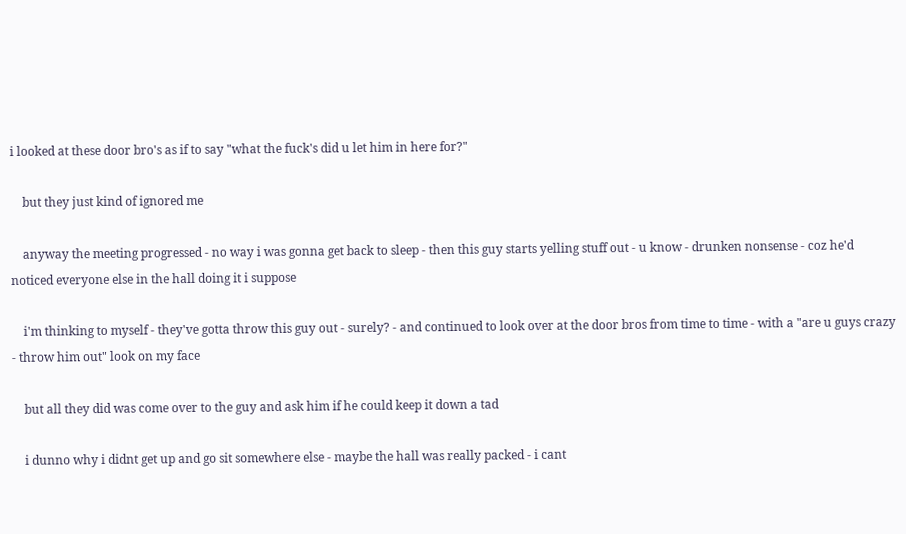i looked at these door bro's as if to say "what the fuck's did u let him in here for?"

    but they just kind of ignored me

    anyway the meeting progressed - no way i was gonna get back to sleep - then this guy starts yelling stuff out - u know - drunken nonsense - coz he'd noticed everyone else in the hall doing it i suppose

    i'm thinking to myself - they've gotta throw this guy out - surely? - and continued to look over at the door bros from time to time - with a "are u guys crazy - throw him out" look on my face

    but all they did was come over to the guy and ask him if he could keep it down a tad

    i dunno why i didnt get up and go sit somewhere else - maybe the hall was really packed - i cant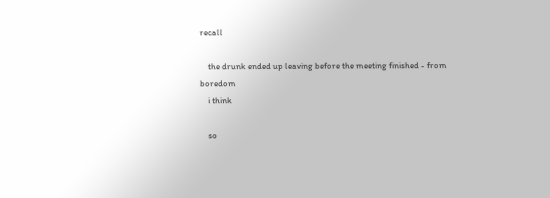recall

    the drunk ended up leaving before the meeting finished - from boredom
    i think

    so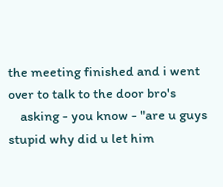the meeting finished and i went over to talk to the door bro's
    asking - you know - "are u guys stupid why did u let him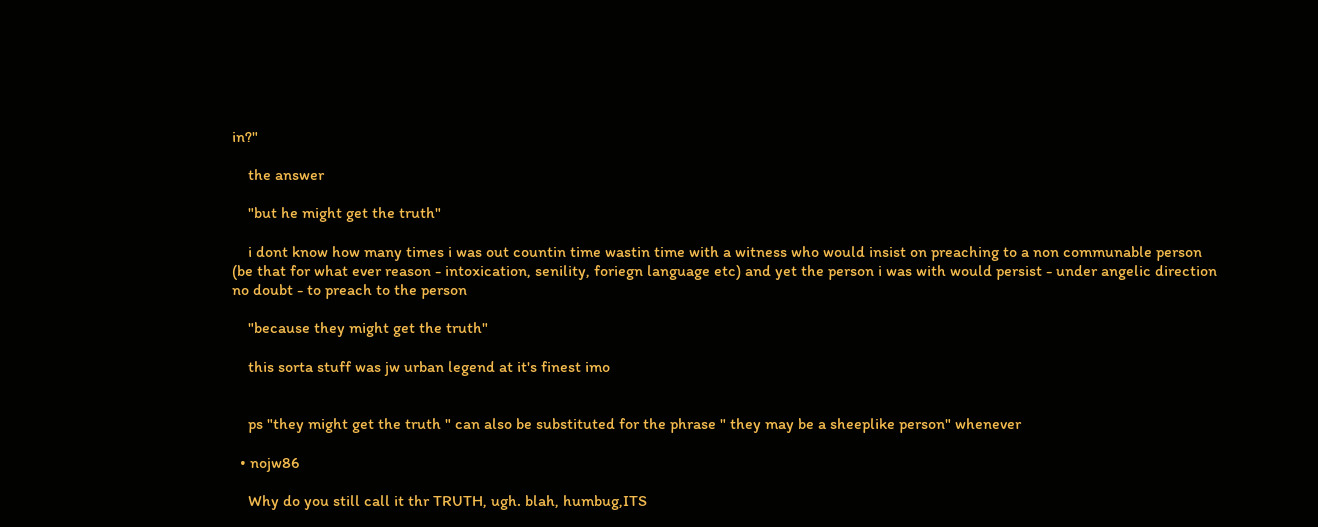in?"

    the answer

    "but he might get the truth"

    i dont know how many times i was out countin time wastin time with a witness who would insist on preaching to a non communable person (be that for what ever reason - intoxication, senility, foriegn language etc) and yet the person i was with would persist - under angelic direction no doubt - to preach to the person

    "because they might get the truth"

    this sorta stuff was jw urban legend at it's finest imo


    ps "they might get the truth " can also be substituted for the phrase " they may be a sheeplike person" whenever

  • nojw86

    Why do you still call it thr TRUTH, ugh. blah, humbug,ITS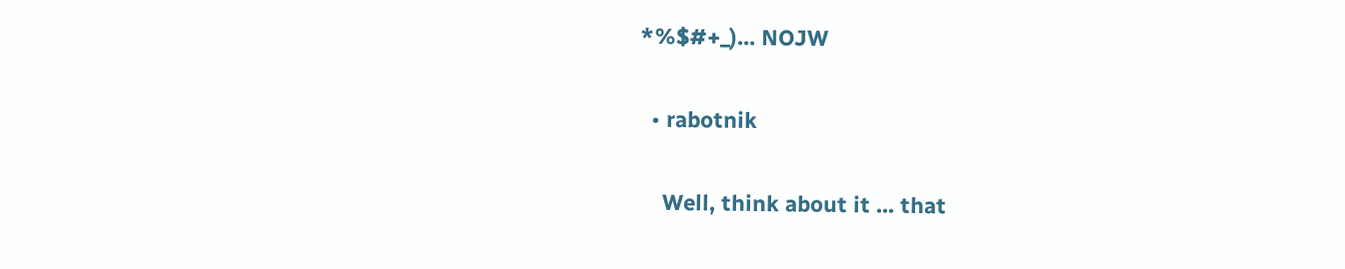*%$#+_)... NOJW

  • rabotnik

    Well, think about it ... that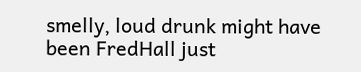smelly, loud drunk might have been FredHall just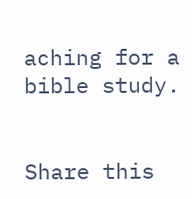aching for a bible study.


Share this